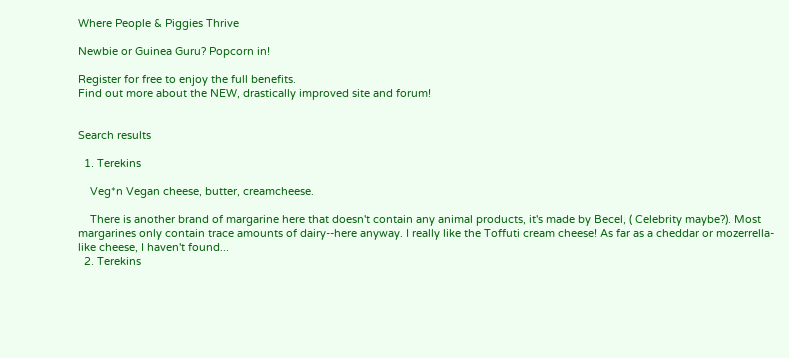Where People & Piggies Thrive

Newbie or Guinea Guru? Popcorn in!

Register for free to enjoy the full benefits.
Find out more about the NEW, drastically improved site and forum!


Search results

  1. Terekins

    Veg*n Vegan cheese, butter, creamcheese.

    There is another brand of margarine here that doesn't contain any animal products, it's made by Becel, ( Celebrity maybe?). Most margarines only contain trace amounts of dairy--here anyway. I really like the Toffuti cream cheese! As far as a cheddar or mozerrella-like cheese, I haven't found...
  2. Terekins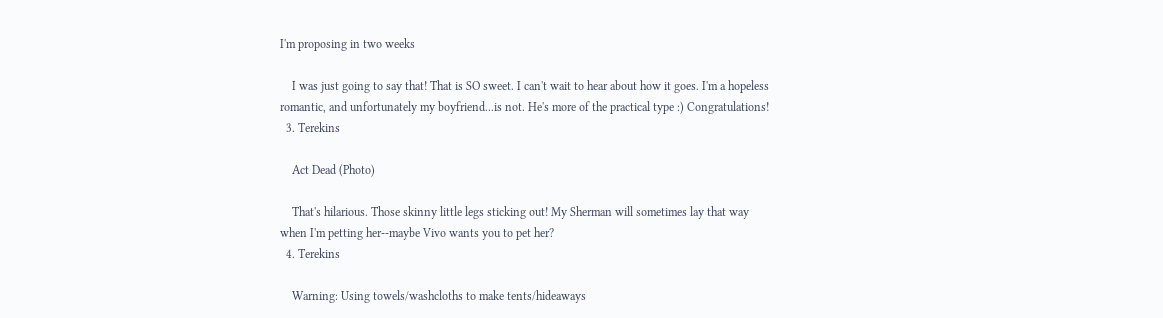I'm proposing in two weeks

    I was just going to say that! That is SO sweet. I can't wait to hear about how it goes. I'm a hopeless romantic, and unfortunately my boyfriend...is not. He's more of the practical type :) Congratulations!
  3. Terekins

    Act Dead (Photo)

    That's hilarious. Those skinny little legs sticking out! My Sherman will sometimes lay that way when I'm petting her--maybe Vivo wants you to pet her?
  4. Terekins

    Warning: Using towels/washcloths to make tents/hideaways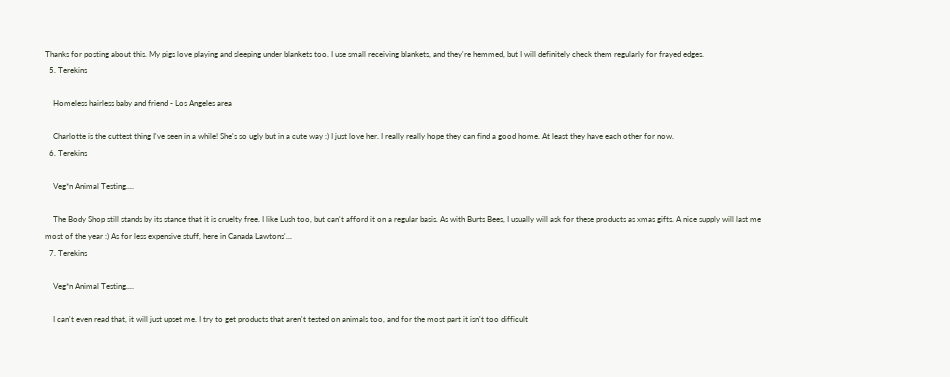Thanks for posting about this. My pigs love playing and sleeping under blankets too. I use small receiving blankets, and they're hemmed, but I will definitely check them regularly for frayed edges.
  5. Terekins

    Homeless hairless baby and friend - Los Angeles area

    Charlotte is the cuttest thing I've seen in a while! She's so ugly but in a cute way :) I just love her. I really really hope they can find a good home. At least they have each other for now.
  6. Terekins

    Veg*n Animal Testing....

    The Body Shop still stands by its stance that it is cruelty free. I like Lush too, but can't afford it on a regular basis. As with Burts Bees, I usually will ask for these products as xmas gifts. A nice supply will last me most of the year :) As for less expensive stuff, here in Canada Lawtons'...
  7. Terekins

    Veg*n Animal Testing....

    I can't even read that, it will just upset me. I try to get products that aren't tested on animals too, and for the most part it isn't too difficult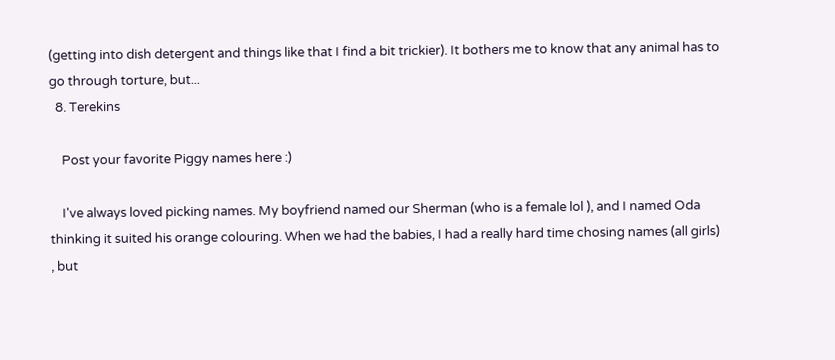(getting into dish detergent and things like that I find a bit trickier). It bothers me to know that any animal has to go through torture, but...
  8. Terekins

    Post your favorite Piggy names here :)

    I've always loved picking names. My boyfriend named our Sherman (who is a female lol ), and I named Oda thinking it suited his orange colouring. When we had the babies, I had a really hard time chosing names (all girls) , but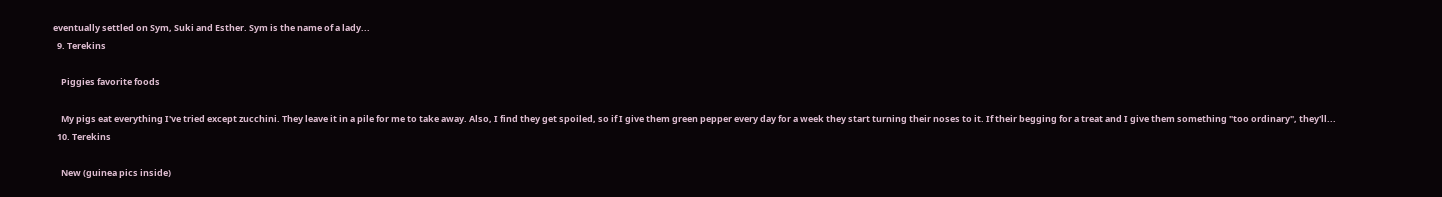eventually settled on Sym, Suki and Esther. Sym is the name of a lady...
  9. Terekins

    Piggies favorite foods

    My pigs eat everything I've tried except zucchini. They leave it in a pile for me to take away. Also, I find they get spoiled, so if I give them green pepper every day for a week they start turning their noses to it. If their begging for a treat and I give them something "too ordinary", they'll...
  10. Terekins

    New (guinea pics inside)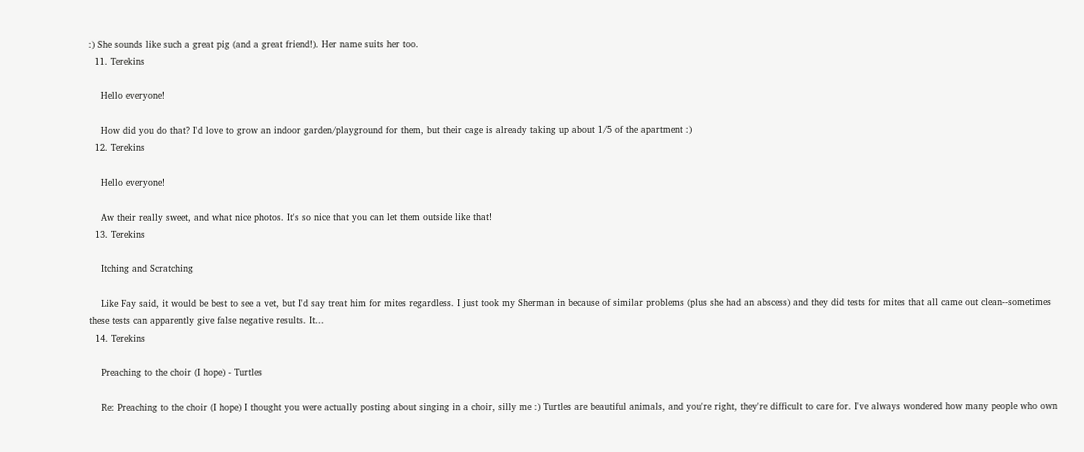:) She sounds like such a great pig (and a great friend!). Her name suits her too.
  11. Terekins

    Hello everyone!

    How did you do that? I'd love to grow an indoor garden/playground for them, but their cage is already taking up about 1/5 of the apartment :)
  12. Terekins

    Hello everyone!

    Aw their really sweet, and what nice photos. It's so nice that you can let them outside like that!
  13. Terekins

    Itching and Scratching

    Like Fay said, it would be best to see a vet, but I'd say treat him for mites regardless. I just took my Sherman in because of similar problems (plus she had an abscess) and they did tests for mites that all came out clean--sometimes these tests can apparently give false negative results. It...
  14. Terekins

    Preaching to the choir (I hope) - Turtles

    Re: Preaching to the choir (I hope) I thought you were actually posting about singing in a choir, silly me :) Turtles are beautiful animals, and you're right, they're difficult to care for. I've always wondered how many people who own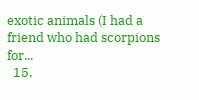exotic animals (I had a friend who had scorpions for...
  15.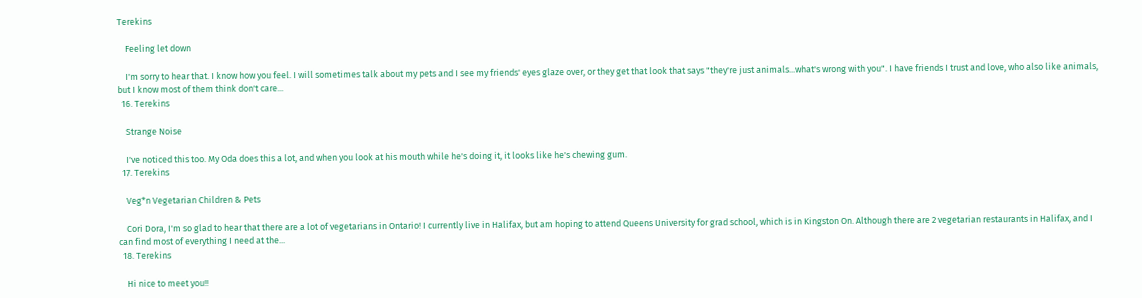Terekins

    Feeling let down

    I'm sorry to hear that. I know how you feel. I will sometimes talk about my pets and I see my friends' eyes glaze over, or they get that look that says "they're just animals...what's wrong with you". I have friends I trust and love, who also like animals, but I know most of them think don't care...
  16. Terekins

    Strange Noise

    I've noticed this too. My Oda does this a lot, and when you look at his mouth while he's doing it, it looks like he's chewing gum.
  17. Terekins

    Veg*n Vegetarian Children & Pets

    Cori Dora, I'm so glad to hear that there are a lot of vegetarians in Ontario! I currently live in Halifax, but am hoping to attend Queens University for grad school, which is in Kingston On. Although there are 2 vegetarian restaurants in Halifax, and I can find most of everything I need at the...
  18. Terekins

    Hi nice to meet you!!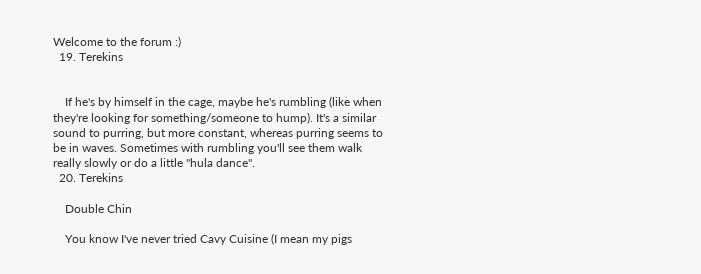Welcome to the forum :)
  19. Terekins


    If he's by himself in the cage, maybe he's rumbling (like when they're looking for something/someone to hump). It's a similar sound to purring, but more constant, whereas purring seems to be in waves. Sometimes with rumbling you'll see them walk really slowly or do a little "hula dance".
  20. Terekins

    Double Chin

    You know I've never tried Cavy Cuisine (I mean my pigs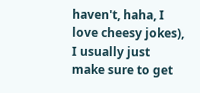haven't, haha, I love cheesy jokes), I usually just make sure to get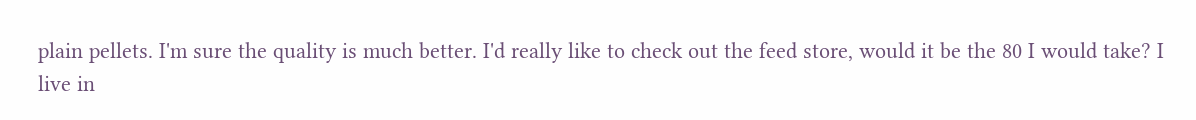plain pellets. I'm sure the quality is much better. I'd really like to check out the feed store, would it be the 80 I would take? I live in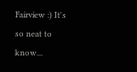Fairview :) It's so neat to know...